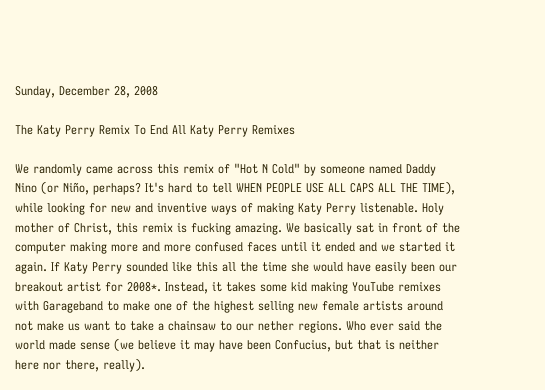Sunday, December 28, 2008

The Katy Perry Remix To End All Katy Perry Remixes

We randomly came across this remix of "Hot N Cold" by someone named Daddy Nino (or Niño, perhaps? It's hard to tell WHEN PEOPLE USE ALL CAPS ALL THE TIME), while looking for new and inventive ways of making Katy Perry listenable. Holy mother of Christ, this remix is fucking amazing. We basically sat in front of the computer making more and more confused faces until it ended and we started it again. If Katy Perry sounded like this all the time she would have easily been our breakout artist for 2008*. Instead, it takes some kid making YouTube remixes with Garageband to make one of the highest selling new female artists around not make us want to take a chainsaw to our nether regions. Who ever said the world made sense (we believe it may have been Confucius, but that is neither here nor there, really).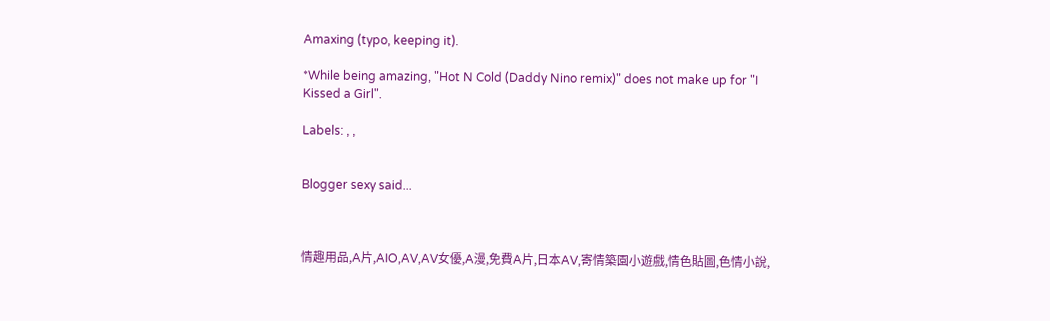Amaxing (typo, keeping it).

*While being amazing, "Hot N Cold (Daddy Nino remix)" does not make up for "I Kissed a Girl".

Labels: , ,


Blogger sexy said...



情趣用品,A片,AIO,AV,AV女優,A漫,免費A片,日本AV,寄情築園小遊戲,情色貼圖,色情小說,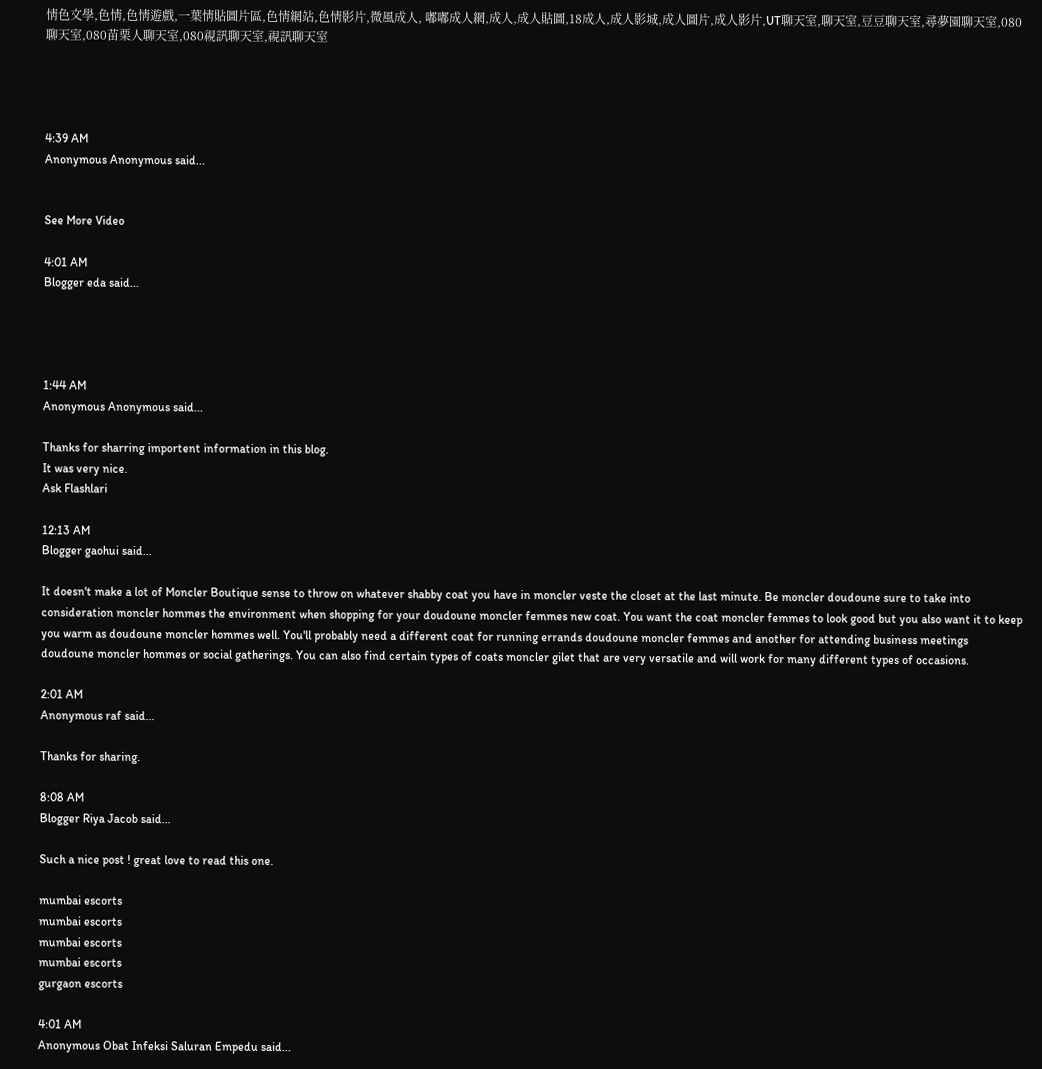情色文學,色情,色情遊戲,一葉情貼圖片區,色情網站,色情影片,微風成人, 嘟嘟成人網,成人,成人貼圖,18成人,成人影城,成人圖片,成人影片,UT聊天室,聊天室,豆豆聊天室,尋夢園聊天室,080聊天室,080苗栗人聊天室,080視訊聊天室,視訊聊天室




4:39 AM
Anonymous Anonymous said...


See More Video

4:01 AM
Blogger eda said...




1:44 AM
Anonymous Anonymous said...

Thanks for sharring importent information in this blog.
It was very nice.
Ask Flashlari

12:13 AM
Blogger gaohui said...

It doesn't make a lot of Moncler Boutique sense to throw on whatever shabby coat you have in moncler veste the closet at the last minute. Be moncler doudoune sure to take into consideration moncler hommes the environment when shopping for your doudoune moncler femmes new coat. You want the coat moncler femmes to look good but you also want it to keep you warm as doudoune moncler hommes well. You'll probably need a different coat for running errands doudoune moncler femmes and another for attending business meetings doudoune moncler hommes or social gatherings. You can also find certain types of coats moncler gilet that are very versatile and will work for many different types of occasions.

2:01 AM
Anonymous raf said...

Thanks for sharing.

8:08 AM
Blogger Riya Jacob said...

Such a nice post ! great love to read this one.

mumbai escorts
mumbai escorts
mumbai escorts
mumbai escorts
gurgaon escorts

4:01 AM
Anonymous Obat Infeksi Saluran Empedu said...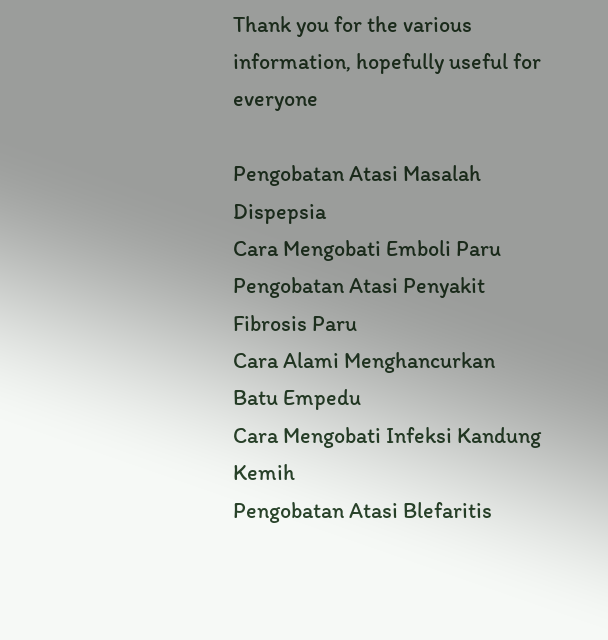Thank you for the various information, hopefully useful for everyone

Pengobatan Atasi Masalah Dispepsia
Cara Mengobati Emboli Paru
Pengobatan Atasi Penyakit Fibrosis Paru
Cara Alami Menghancurkan Batu Empedu
Cara Mengobati Infeksi Kandung Kemih
Pengobatan Atasi Blefaritis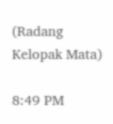(Radang Kelopak Mata)

8:49 PM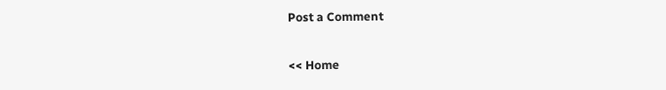Post a Comment

<< Home